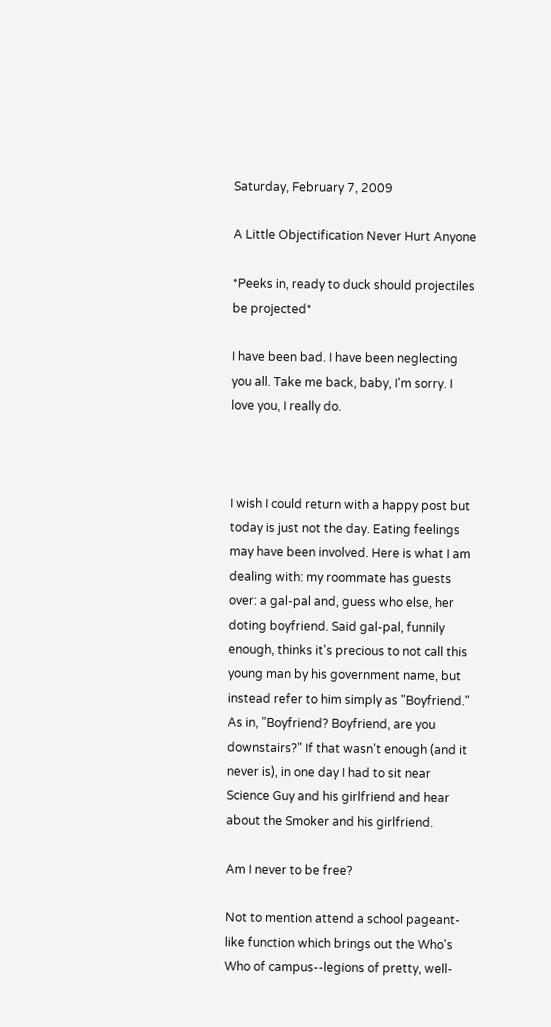Saturday, February 7, 2009

A Little Objectification Never Hurt Anyone

*Peeks in, ready to duck should projectiles be projected*

I have been bad. I have been neglecting you all. Take me back, baby, I'm sorry. I love you, I really do.



I wish I could return with a happy post but today is just not the day. Eating feelings may have been involved. Here is what I am dealing with: my roommate has guests over: a gal-pal and, guess who else, her doting boyfriend. Said gal-pal, funnily enough, thinks it's precious to not call this young man by his government name, but instead refer to him simply as "Boyfriend." As in, "Boyfriend? Boyfriend, are you downstairs?" If that wasn't enough (and it never is), in one day I had to sit near Science Guy and his girlfriend and hear about the Smoker and his girlfriend.

Am I never to be free?

Not to mention attend a school pageant-like function which brings out the Who's Who of campus--legions of pretty, well-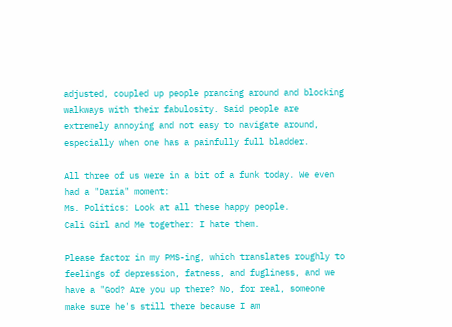adjusted, coupled up people prancing around and blocking walkways with their fabulosity. Said people are extremely annoying and not easy to navigate around, especially when one has a painfully full bladder.

All three of us were in a bit of a funk today. We even had a "Daria" moment:
Ms. Politics: Look at all these happy people.
Cali Girl and Me together: I hate them.

Please factor in my PMS-ing, which translates roughly to feelings of depression, fatness, and fugliness, and we have a "God? Are you up there? No, for real, someone make sure he's still there because I am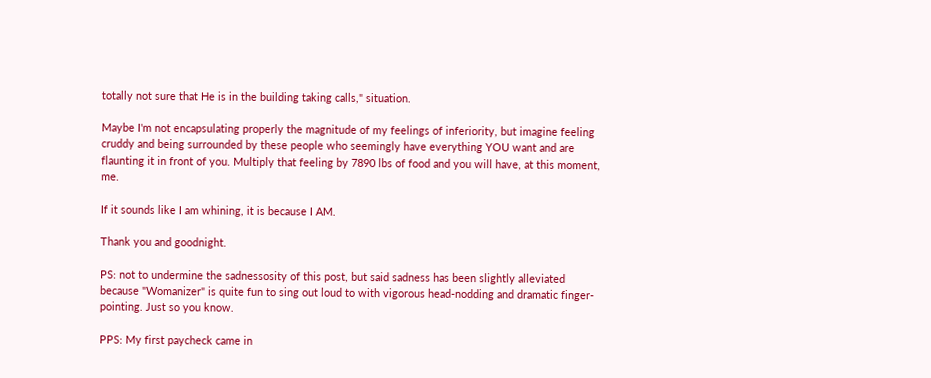totally not sure that He is in the building taking calls," situation.

Maybe I'm not encapsulating properly the magnitude of my feelings of inferiority, but imagine feeling cruddy and being surrounded by these people who seemingly have everything YOU want and are flaunting it in front of you. Multiply that feeling by 7890 lbs of food and you will have, at this moment, me.

If it sounds like I am whining, it is because I AM.

Thank you and goodnight.

PS: not to undermine the sadnessosity of this post, but said sadness has been slightly alleviated because "Womanizer" is quite fun to sing out loud to with vigorous head-nodding and dramatic finger-pointing. Just so you know.

PPS: My first paycheck came in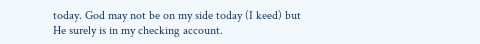today. God may not be on my side today (I keed) but He surely is in my checking account.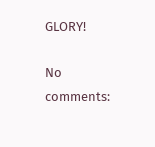GLORY!

No comments: